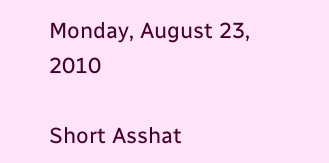Monday, August 23, 2010

Short Asshat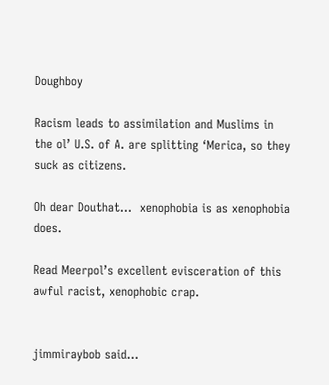Doughboy

Racism leads to assimilation and Muslims in the ol’ U.S. of A. are splitting ‘Merica, so they suck as citizens.

Oh dear Douthat…  xenophobia is as xenophobia does.

Read Meerpol’s excellent evisceration of this awful racist, xenophobic crap.


jimmiraybob said...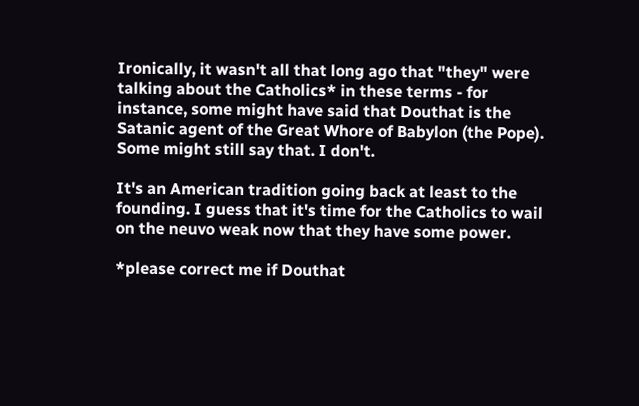Ironically, it wasn't all that long ago that "they" were talking about the Catholics* in these terms - for instance, some might have said that Douthat is the Satanic agent of the Great Whore of Babylon (the Pope). Some might still say that. I don't.

It's an American tradition going back at least to the founding. I guess that it's time for the Catholics to wail on the neuvo weak now that they have some power.

*please correct me if Douthat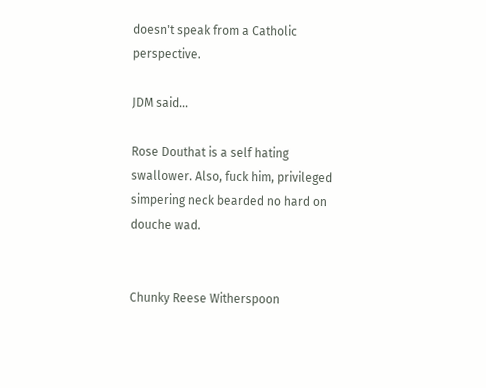doesn't speak from a Catholic perspective.

JDM said...

Rose Douthat is a self hating swallower. Also, fuck him, privileged simpering neck bearded no hard on douche wad.


Chunky Reese Witherspoon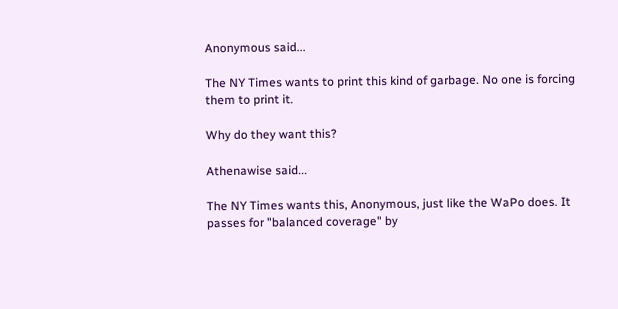Anonymous said...

The NY Times wants to print this kind of garbage. No one is forcing them to print it.

Why do they want this?

Athenawise said...

The NY Times wants this, Anonymous, just like the WaPo does. It passes for "balanced coverage" by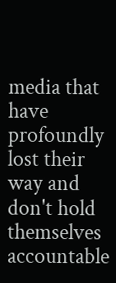media that have profoundly lost their way and don't hold themselves accountable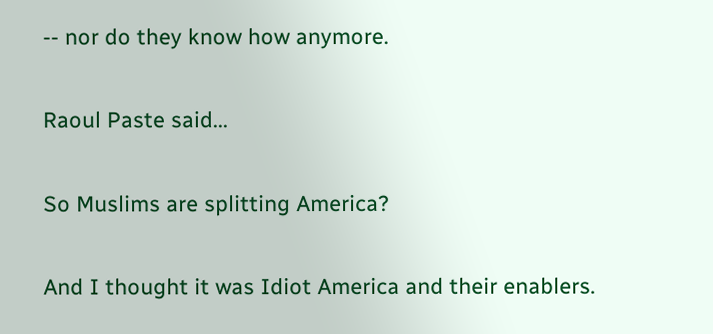-- nor do they know how anymore.

Raoul Paste said...

So Muslims are splitting America?

And I thought it was Idiot America and their enablers.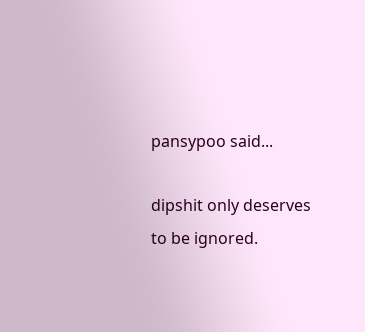pansypoo said...

dipshit only deserves to be ignored.